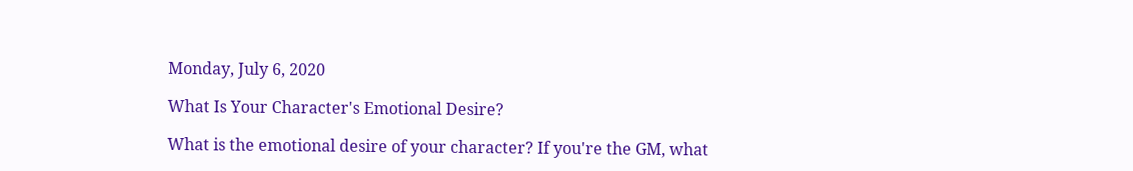Monday, July 6, 2020

What Is Your Character's Emotional Desire?

What is the emotional desire of your character? If you're the GM, what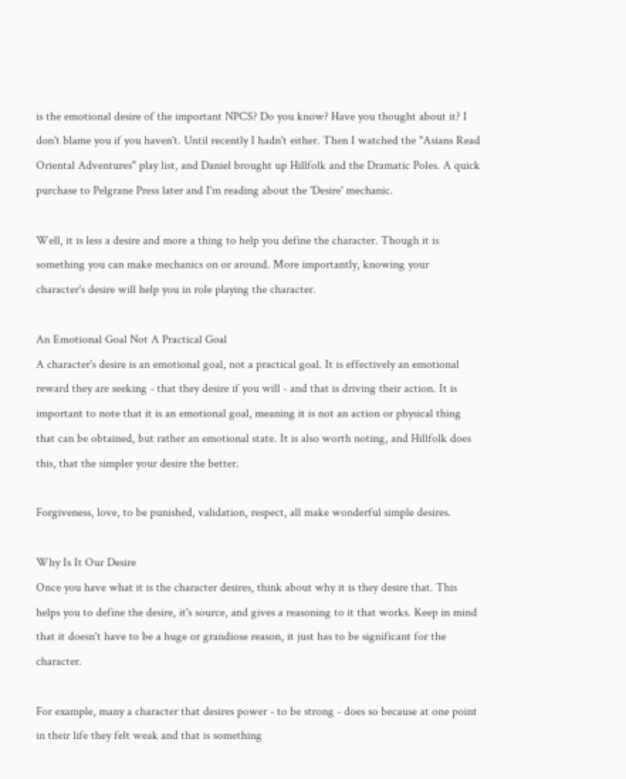is the emotional desire of the important NPCS? Do you know? Have you thought about it? I don't blame you if you haven't. Until recently I hadn't either. Then I watched the "Asians Read Oriental Adventures" play list, and Daniel brought up Hillfolk and the Dramatic Poles. A quick purchase to Pelgrane Press later and I'm reading about the 'Desire' mechanic.

Well, it is less a desire and more a thing to help you define the character. Though it is something you can make mechanics on or around. More importantly, knowing your character's desire will help you in role playing the character.

An Emotional Goal Not A Practical Goal
A character's desire is an emotional goal, not a practical goal. It is effectively an emotional reward they are seeking - that they desire if you will - and that is driving their action. It is important to note that it is an emotional goal, meaning it is not an action or physical thing that can be obtained, but rather an emotional state. It is also worth noting, and Hillfolk does this, that the simpler your desire the better.

Forgiveness, love, to be punished, validation, respect, all make wonderful simple desires.

Why Is It Our Desire
Once you have what it is the character desires, think about why it is they desire that. This helps you to define the desire, it's source, and gives a reasoning to it that works. Keep in mind that it doesn't have to be a huge or grandiose reason, it just has to be significant for the character.

For example, many a character that desires power - to be strong - does so because at one point in their life they felt weak and that is something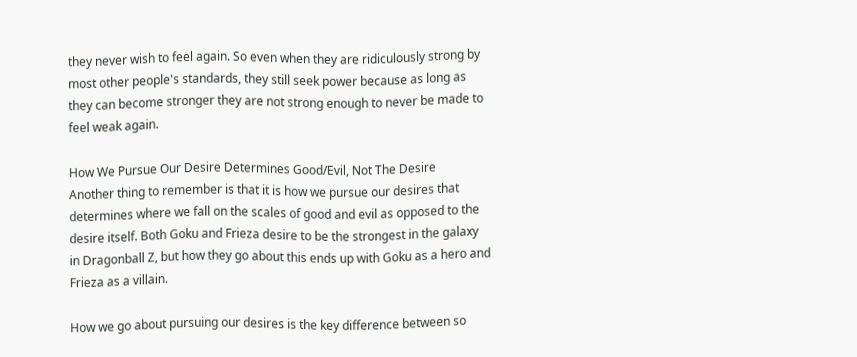they never wish to feel again. So even when they are ridiculously strong by most other people's standards, they still seek power because as long as they can become stronger they are not strong enough to never be made to feel weak again.

How We Pursue Our Desire Determines Good/Evil, Not The Desire
Another thing to remember is that it is how we pursue our desires that determines where we fall on the scales of good and evil as opposed to the desire itself. Both Goku and Frieza desire to be the strongest in the galaxy in Dragonball Z, but how they go about this ends up with Goku as a hero and Frieza as a villain.

How we go about pursuing our desires is the key difference between so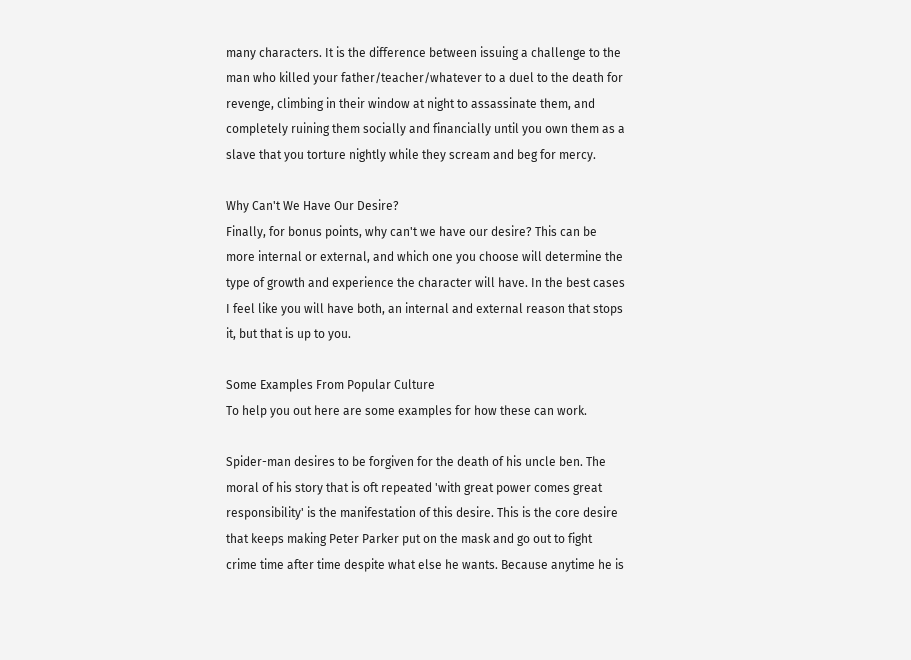many characters. It is the difference between issuing a challenge to the man who killed your father/teacher/whatever to a duel to the death for revenge, climbing in their window at night to assassinate them, and completely ruining them socially and financially until you own them as a slave that you torture nightly while they scream and beg for mercy.

Why Can't We Have Our Desire?
Finally, for bonus points, why can't we have our desire? This can be more internal or external, and which one you choose will determine the type of growth and experience the character will have. In the best cases I feel like you will have both, an internal and external reason that stops it, but that is up to you.

Some Examples From Popular Culture
To help you out here are some examples for how these can work.

Spider-man desires to be forgiven for the death of his uncle ben. The moral of his story that is oft repeated 'with great power comes great responsibility' is the manifestation of this desire. This is the core desire that keeps making Peter Parker put on the mask and go out to fight crime time after time despite what else he wants. Because anytime he is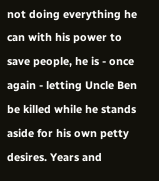not doing everything he can with his power to save people, he is - once again - letting Uncle Ben be killed while he stands aside for his own petty desires. Years and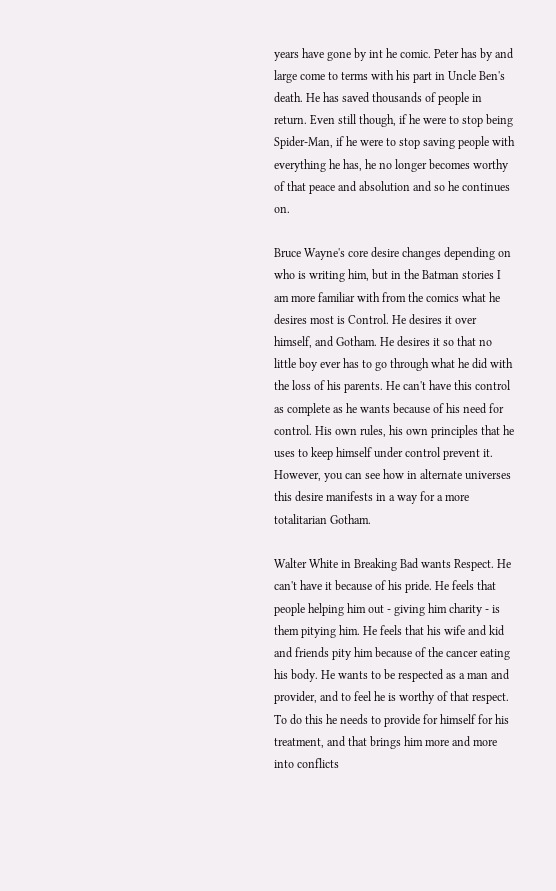years have gone by int he comic. Peter has by and large come to terms with his part in Uncle Ben's death. He has saved thousands of people in return. Even still though, if he were to stop being Spider-Man, if he were to stop saving people with everything he has, he no longer becomes worthy of that peace and absolution and so he continues on.

Bruce Wayne's core desire changes depending on who is writing him, but in the Batman stories I am more familiar with from the comics what he desires most is Control. He desires it over himself, and Gotham. He desires it so that no little boy ever has to go through what he did with the loss of his parents. He can't have this control as complete as he wants because of his need for control. His own rules, his own principles that he uses to keep himself under control prevent it. However, you can see how in alternate universes this desire manifests in a way for a more totalitarian Gotham.

Walter White in Breaking Bad wants Respect. He can't have it because of his pride. He feels that people helping him out - giving him charity - is them pitying him. He feels that his wife and kid and friends pity him because of the cancer eating his body. He wants to be respected as a man and provider, and to feel he is worthy of that respect. To do this he needs to provide for himself for his treatment, and that brings him more and more into conflicts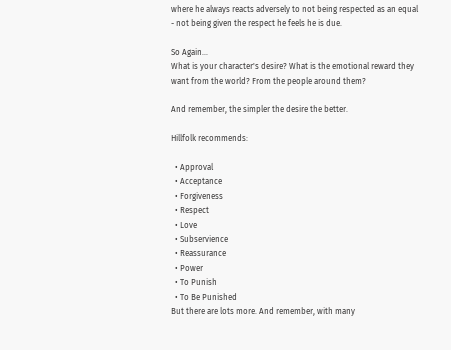where he always reacts adversely to not being respected as an equal - not being given the respect he feels he is due.

So Again...
What is your character's desire? What is the emotional reward they want from the world? From the people around them?

And remember, the simpler the desire the better.

Hillfolk recommends:

  • Approval
  • Acceptance
  • Forgiveness
  • Respect
  • Love
  • Subservience
  • Reassurance
  • Power
  • To Punish
  • To Be Punished
But there are lots more. And remember, with many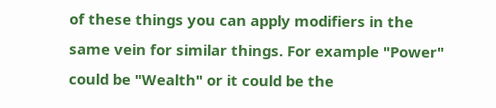of these things you can apply modifiers in the same vein for similar things. For example "Power" could be "Wealth" or it could be the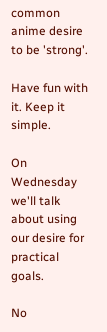common anime desire to be 'strong'.

Have fun with it. Keep it simple.

On Wednesday we'll talk about using our desire for practical goals.

No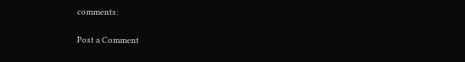comments:

Post a Comment